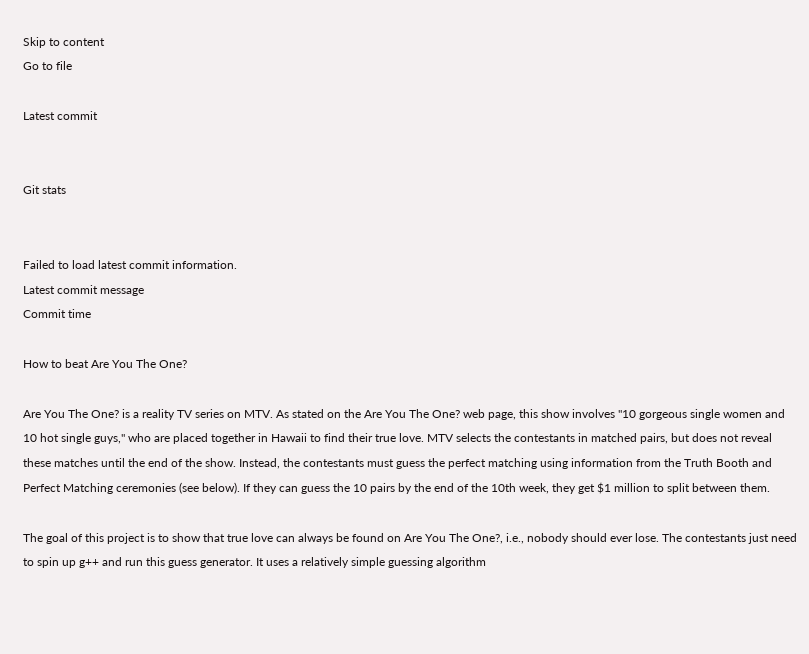Skip to content
Go to file

Latest commit


Git stats


Failed to load latest commit information.
Latest commit message
Commit time

How to beat Are You The One?

Are You The One? is a reality TV series on MTV. As stated on the Are You The One? web page, this show involves "10 gorgeous single women and 10 hot single guys," who are placed together in Hawaii to find their true love. MTV selects the contestants in matched pairs, but does not reveal these matches until the end of the show. Instead, the contestants must guess the perfect matching using information from the Truth Booth and Perfect Matching ceremonies (see below). If they can guess the 10 pairs by the end of the 10th week, they get $1 million to split between them.

The goal of this project is to show that true love can always be found on Are You The One?, i.e., nobody should ever lose. The contestants just need to spin up g++ and run this guess generator. It uses a relatively simple guessing algorithm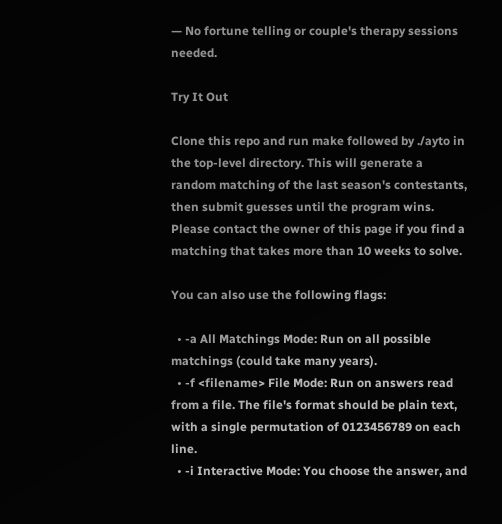— No fortune telling or couple's therapy sessions needed.

Try It Out

Clone this repo and run make followed by ./ayto in the top-level directory. This will generate a random matching of the last season's contestants, then submit guesses until the program wins. Please contact the owner of this page if you find a matching that takes more than 10 weeks to solve.

You can also use the following flags:

  • -a All Matchings Mode: Run on all possible matchings (could take many years).
  • -f <filename> File Mode: Run on answers read from a file. The file's format should be plain text, with a single permutation of 0123456789 on each line.
  • -i Interactive Mode: You choose the answer, and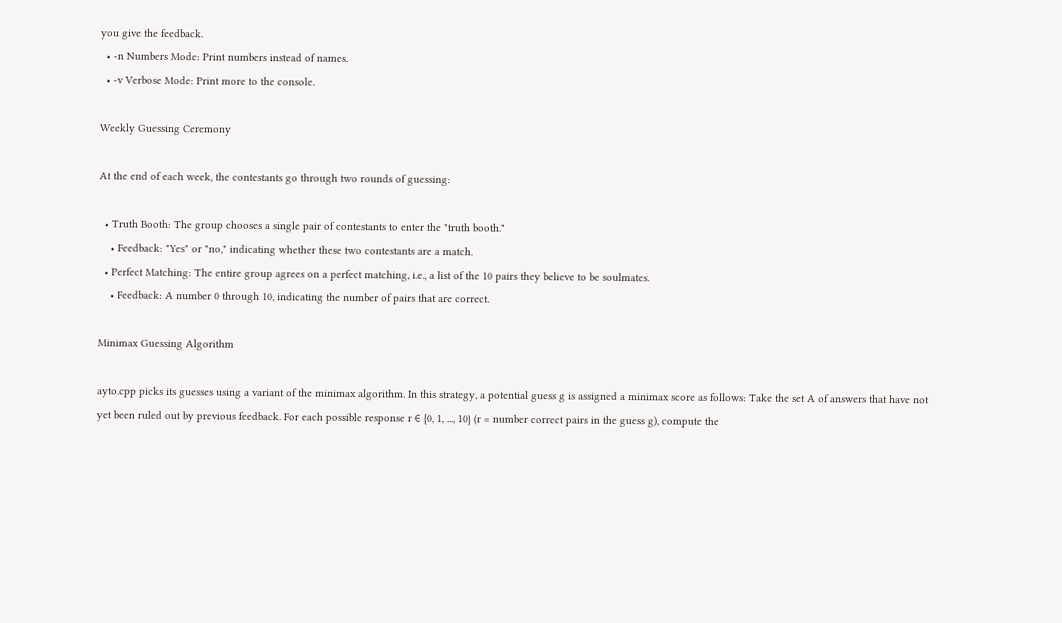you give the feedback.
  • -n Numbers Mode: Print numbers instead of names.
  • -v Verbose Mode: Print more to the console.

Weekly Guessing Ceremony

At the end of each week, the contestants go through two rounds of guessing:

  • Truth Booth: The group chooses a single pair of contestants to enter the "truth booth."
    • Feedback: "Yes" or "no," indicating whether these two contestants are a match.
  • Perfect Matching: The entire group agrees on a perfect matching, i.e., a list of the 10 pairs they believe to be soulmates.
    • Feedback: A number 0 through 10, indicating the number of pairs that are correct.

Minimax Guessing Algorithm

ayto.cpp picks its guesses using a variant of the minimax algorithm. In this strategy, a potential guess g is assigned a minimax score as follows: Take the set A of answers that have not yet been ruled out by previous feedback. For each possible response r ∈ {0, 1, ..., 10} (r = number correct pairs in the guess g), compute the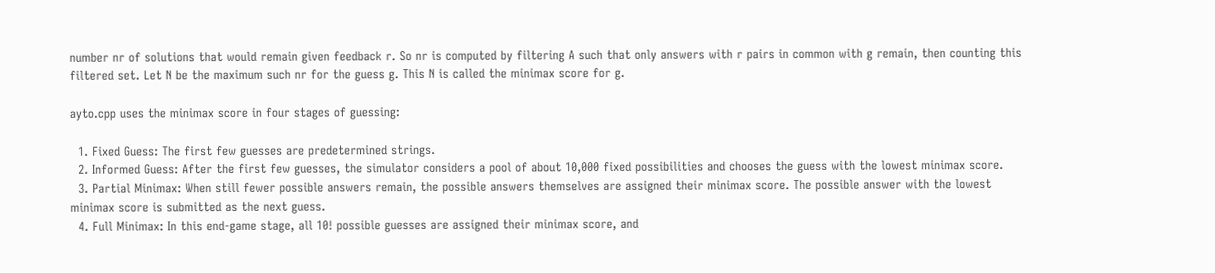number nr of solutions that would remain given feedback r. So nr is computed by filtering A such that only answers with r pairs in common with g remain, then counting this filtered set. Let N be the maximum such nr for the guess g. This N is called the minimax score for g.

ayto.cpp uses the minimax score in four stages of guessing:

  1. Fixed Guess: The first few guesses are predetermined strings.
  2. Informed Guess: After the first few guesses, the simulator considers a pool of about 10,000 fixed possibilities and chooses the guess with the lowest minimax score.
  3. Partial Minimax: When still fewer possible answers remain, the possible answers themselves are assigned their minimax score. The possible answer with the lowest minimax score is submitted as the next guess.
  4. Full Minimax: In this end-game stage, all 10! possible guesses are assigned their minimax score, and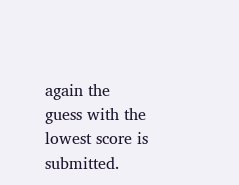again the guess with the lowest score is submitted.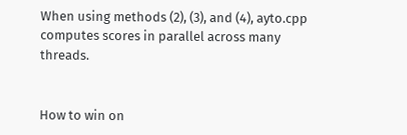When using methods (2), (3), and (4), ayto.cpp computes scores in parallel across many threads.


How to win on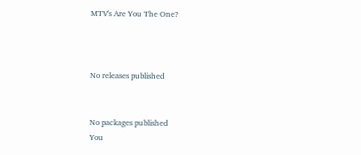MTV's Are You The One?



No releases published


No packages published
You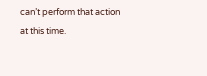can’t perform that action at this time.